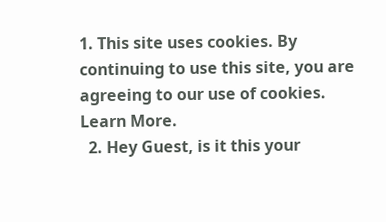1. This site uses cookies. By continuing to use this site, you are agreeing to our use of cookies. Learn More.
  2. Hey Guest, is it this your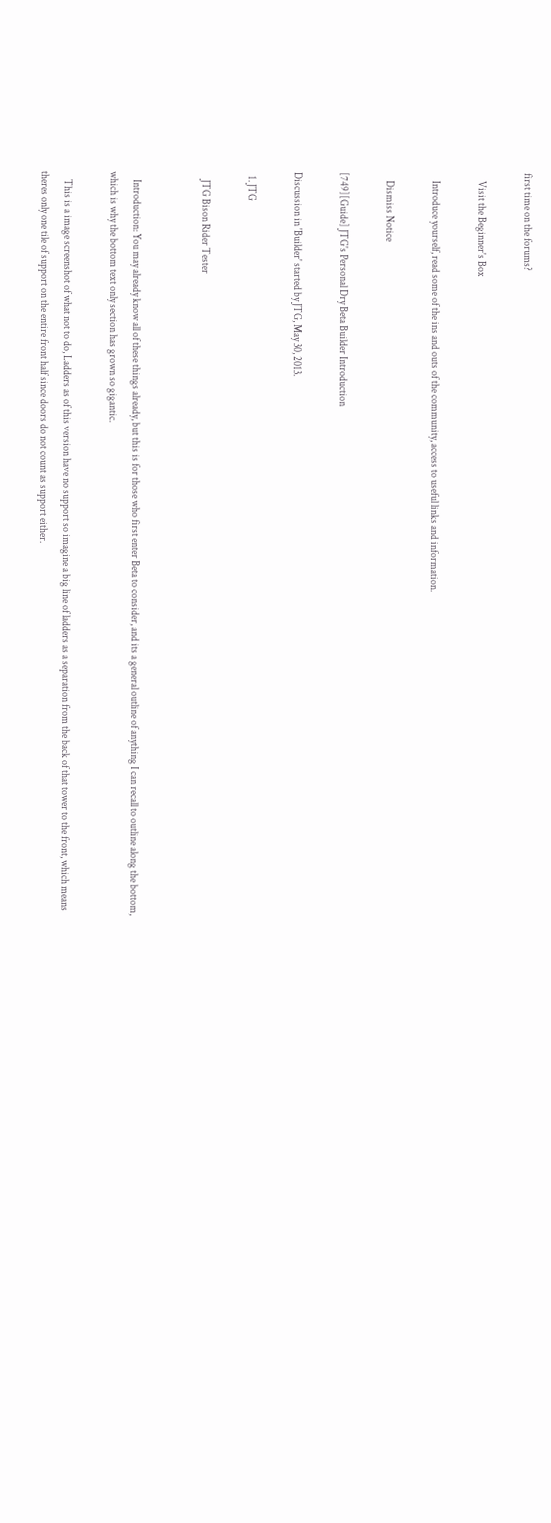first time on the forums?

    Visit the Beginner's Box

    Introduce yourself, read some of the ins and outs of the community, access to useful links and information.

    Dismiss Notice

[749][Guide] JTG's Personal Dry Beta Builder Introduction

Discussion in 'Builder' started by JTG, May 30, 2013.

  1. JTG

    JTG Bison Rider Tester


    Introduction: You may already know all of these things already, but this is for those who first enter Beta to consider, and its a general outline of anything I can recall to outline along the bottom, which is why the bottom text only section has grown so gigantic.

    This is a image screenshot of what not to do, Ladders as of this version have no support so imagine a big line of ladders as a separation from the back of that tower to the front, which means theres only one tile of support on the entire front half since doors do not count as support either.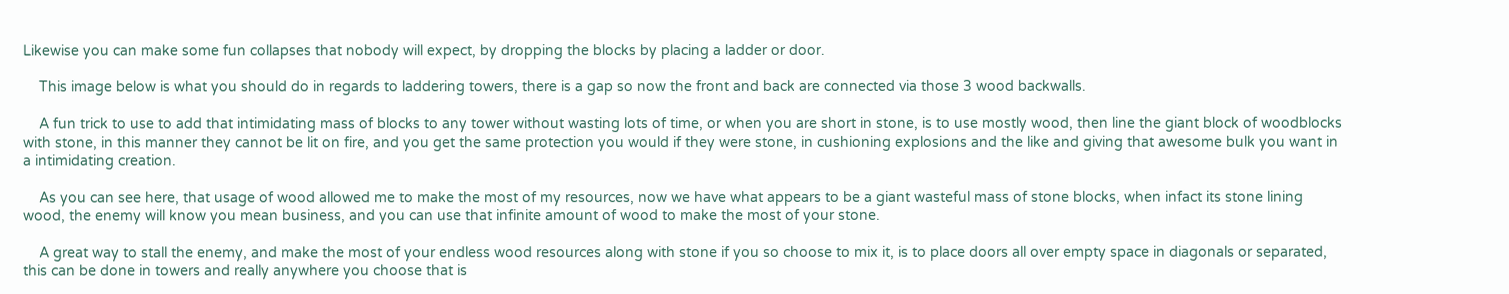Likewise you can make some fun collapses that nobody will expect, by dropping the blocks by placing a ladder or door.

    This image below is what you should do in regards to laddering towers, there is a gap so now the front and back are connected via those 3 wood backwalls.

    A fun trick to use to add that intimidating mass of blocks to any tower without wasting lots of time, or when you are short in stone, is to use mostly wood, then line the giant block of woodblocks with stone, in this manner they cannot be lit on fire, and you get the same protection you would if they were stone, in cushioning explosions and the like and giving that awesome bulk you want in a intimidating creation.

    As you can see here, that usage of wood allowed me to make the most of my resources, now we have what appears to be a giant wasteful mass of stone blocks, when infact its stone lining wood, the enemy will know you mean business, and you can use that infinite amount of wood to make the most of your stone.

    A great way to stall the enemy, and make the most of your endless wood resources along with stone if you so choose to mix it, is to place doors all over empty space in diagonals or separated, this can be done in towers and really anywhere you choose that is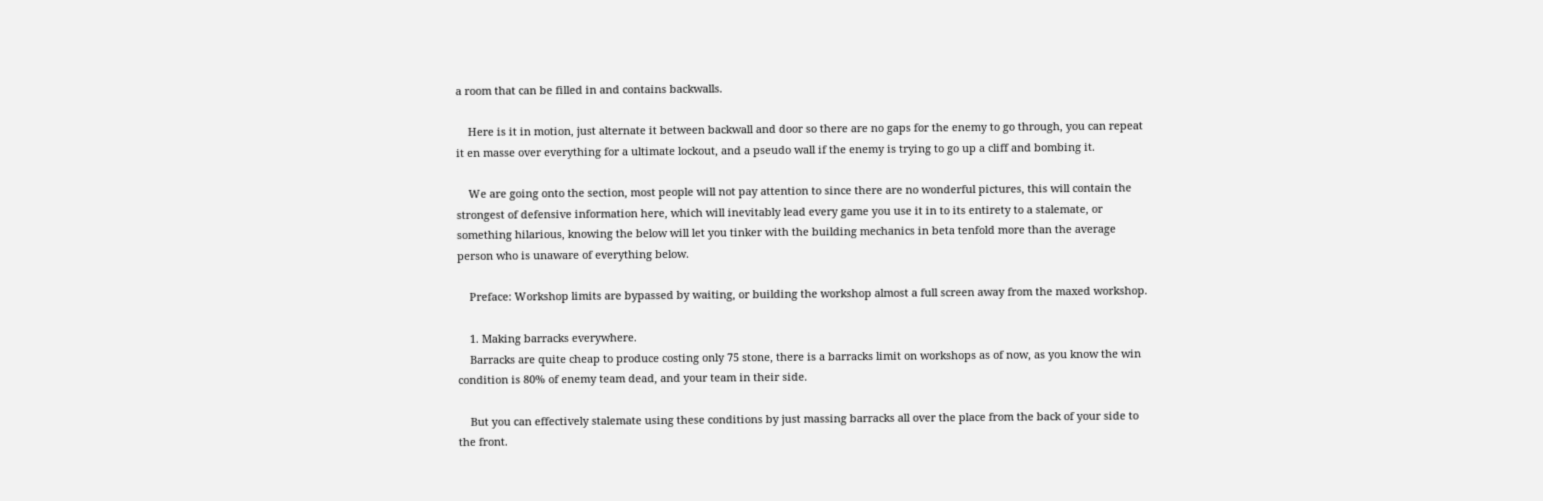a room that can be filled in and contains backwalls.

    Here is it in motion, just alternate it between backwall and door so there are no gaps for the enemy to go through, you can repeat it en masse over everything for a ultimate lockout, and a pseudo wall if the enemy is trying to go up a cliff and bombing it.

    We are going onto the section, most people will not pay attention to since there are no wonderful pictures, this will contain the strongest of defensive information here, which will inevitably lead every game you use it in to its entirety to a stalemate, or something hilarious, knowing the below will let you tinker with the building mechanics in beta tenfold more than the average person who is unaware of everything below.

    Preface: Workshop limits are bypassed by waiting, or building the workshop almost a full screen away from the maxed workshop.

    1. Making barracks everywhere.
    Barracks are quite cheap to produce costing only 75 stone, there is a barracks limit on workshops as of now, as you know the win condition is 80% of enemy team dead, and your team in their side.

    But you can effectively stalemate using these conditions by just massing barracks all over the place from the back of your side to the front.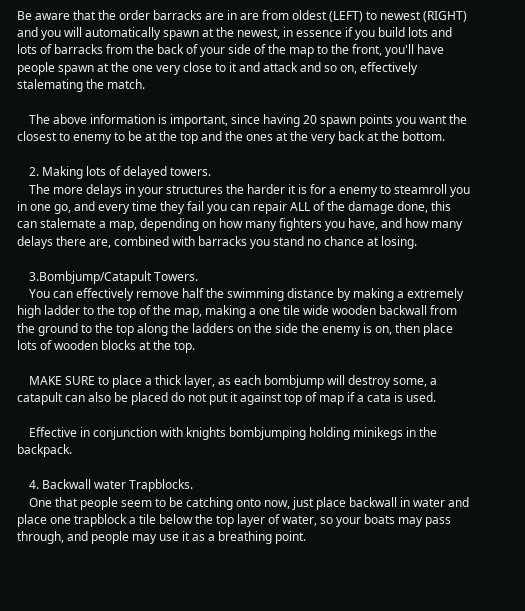Be aware that the order barracks are in are from oldest (LEFT) to newest (RIGHT) and you will automatically spawn at the newest, in essence if you build lots and lots of barracks from the back of your side of the map to the front, you'll have people spawn at the one very close to it and attack and so on, effectively stalemating the match.

    The above information is important, since having 20 spawn points you want the closest to enemy to be at the top and the ones at the very back at the bottom.

    2. Making lots of delayed towers.
    The more delays in your structures the harder it is for a enemy to steamroll you in one go, and every time they fail you can repair ALL of the damage done, this can stalemate a map, depending on how many fighters you have, and how many delays there are, combined with barracks you stand no chance at losing.

    3.Bombjump/Catapult Towers.
    You can effectively remove half the swimming distance by making a extremely high ladder to the top of the map, making a one tile wide wooden backwall from the ground to the top along the ladders on the side the enemy is on, then place lots of wooden blocks at the top.

    MAKE SURE to place a thick layer, as each bombjump will destroy some, a catapult can also be placed do not put it against top of map if a cata is used.

    Effective in conjunction with knights bombjumping holding minikegs in the backpack.

    4. Backwall water Trapblocks.
    One that people seem to be catching onto now, just place backwall in water and place one trapblock a tile below the top layer of water, so your boats may pass through, and people may use it as a breathing point.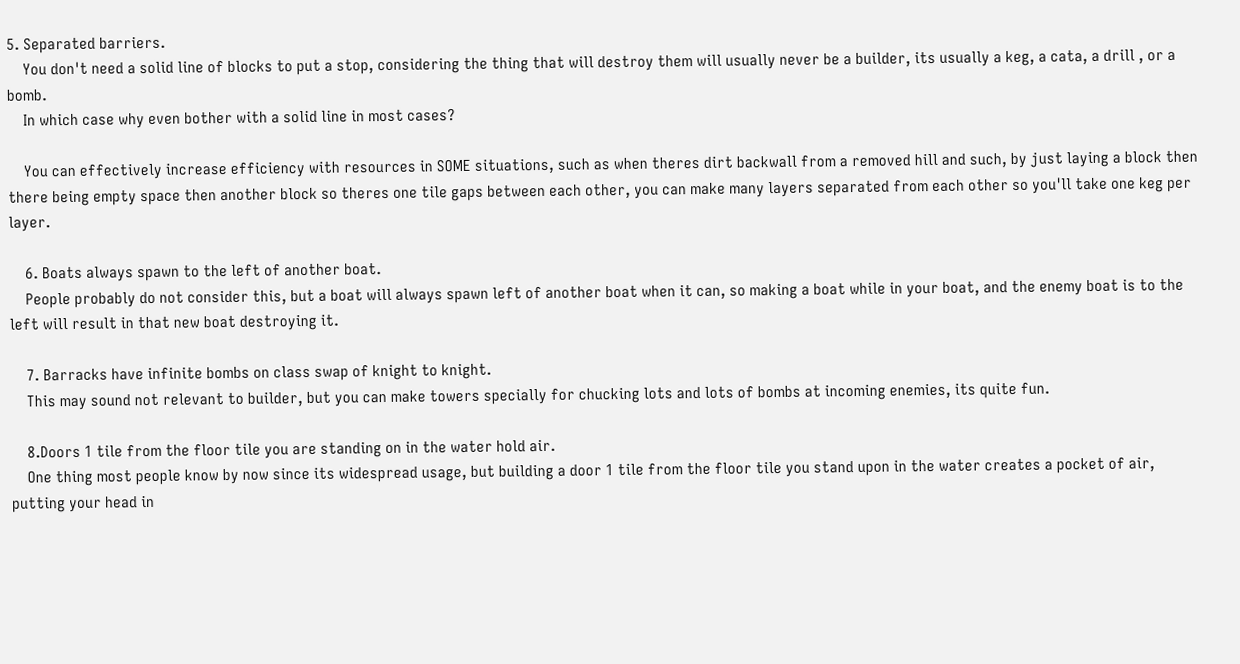5. Separated barriers.
    You don't need a solid line of blocks to put a stop, considering the thing that will destroy them will usually never be a builder, its usually a keg, a cata, a drill , or a bomb.
    In which case why even bother with a solid line in most cases?

    You can effectively increase efficiency with resources in SOME situations, such as when theres dirt backwall from a removed hill and such, by just laying a block then there being empty space then another block so theres one tile gaps between each other, you can make many layers separated from each other so you'll take one keg per layer.

    6. Boats always spawn to the left of another boat.
    People probably do not consider this, but a boat will always spawn left of another boat when it can, so making a boat while in your boat, and the enemy boat is to the left will result in that new boat destroying it.

    7. Barracks have infinite bombs on class swap of knight to knight.
    This may sound not relevant to builder, but you can make towers specially for chucking lots and lots of bombs at incoming enemies, its quite fun.

    8.Doors 1 tile from the floor tile you are standing on in the water hold air.
    One thing most people know by now since its widespread usage, but building a door 1 tile from the floor tile you stand upon in the water creates a pocket of air, putting your head in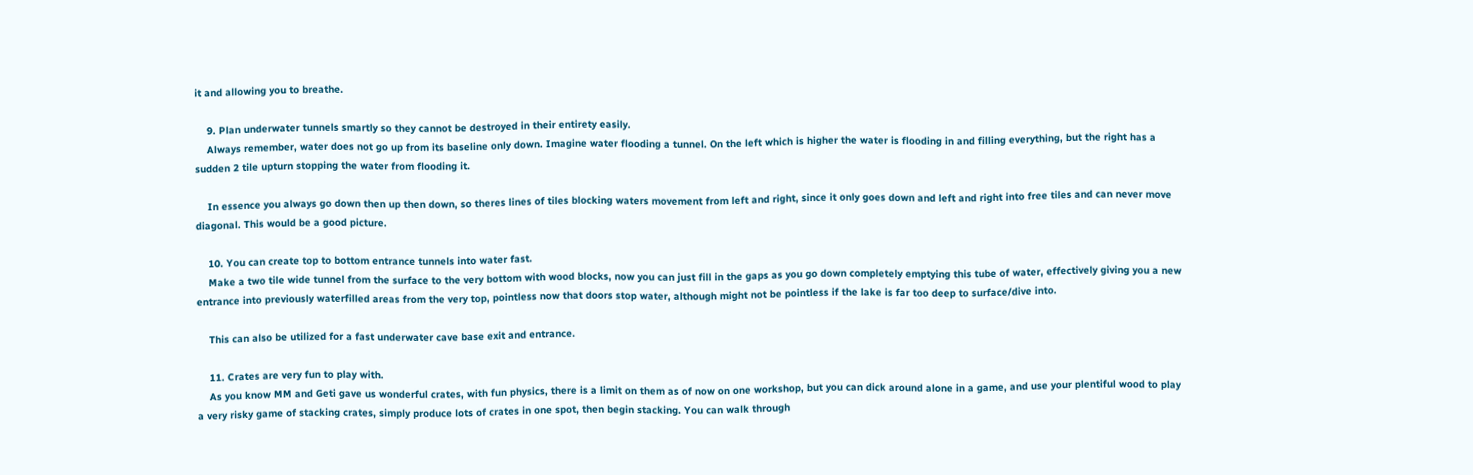it and allowing you to breathe.

    9. Plan underwater tunnels smartly so they cannot be destroyed in their entirety easily.
    Always remember, water does not go up from its baseline only down. Imagine water flooding a tunnel. On the left which is higher the water is flooding in and filling everything, but the right has a sudden 2 tile upturn stopping the water from flooding it.

    In essence you always go down then up then down, so theres lines of tiles blocking waters movement from left and right, since it only goes down and left and right into free tiles and can never move diagonal. This would be a good picture.

    10. You can create top to bottom entrance tunnels into water fast.
    Make a two tile wide tunnel from the surface to the very bottom with wood blocks, now you can just fill in the gaps as you go down completely emptying this tube of water, effectively giving you a new entrance into previously waterfilled areas from the very top, pointless now that doors stop water, although might not be pointless if the lake is far too deep to surface/dive into.

    This can also be utilized for a fast underwater cave base exit and entrance.

    11. Crates are very fun to play with.
    As you know MM and Geti gave us wonderful crates, with fun physics, there is a limit on them as of now on one workshop, but you can dick around alone in a game, and use your plentiful wood to play a very risky game of stacking crates, simply produce lots of crates in one spot, then begin stacking. You can walk through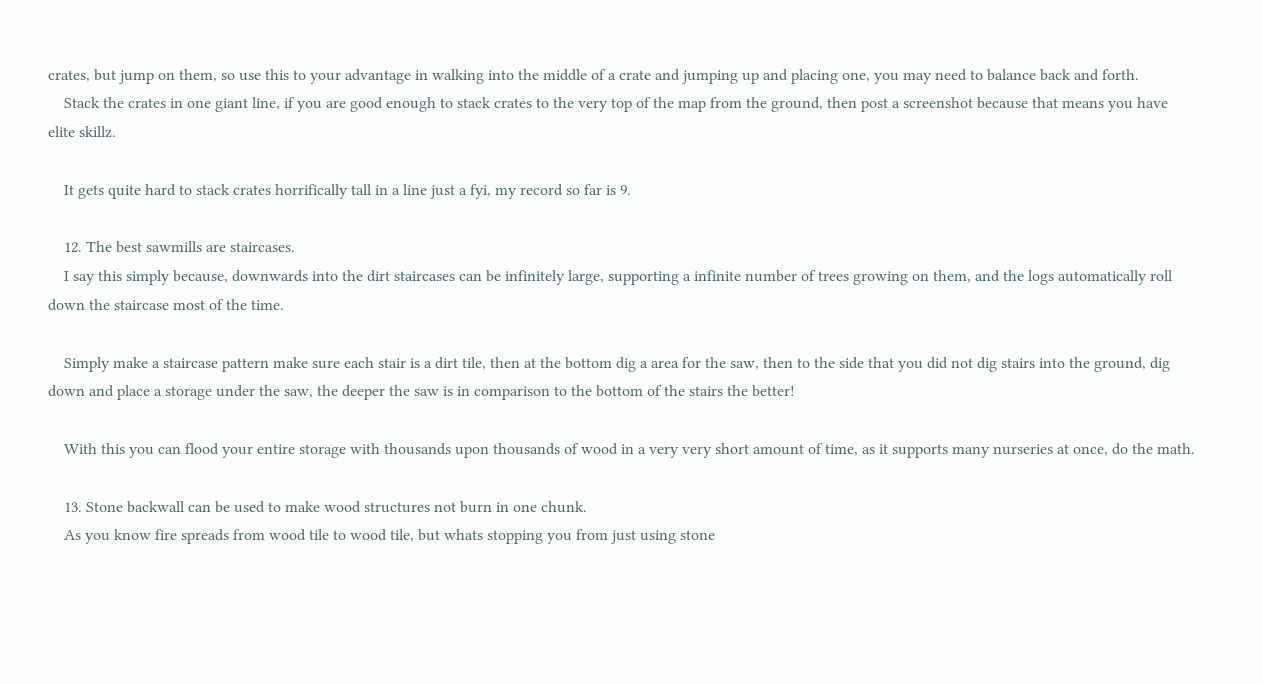crates, but jump on them, so use this to your advantage in walking into the middle of a crate and jumping up and placing one, you may need to balance back and forth.
    Stack the crates in one giant line, if you are good enough to stack crates to the very top of the map from the ground, then post a screenshot because that means you have elite skillz.

    It gets quite hard to stack crates horrifically tall in a line just a fyi, my record so far is 9.

    12. The best sawmills are staircases.
    I say this simply because, downwards into the dirt staircases can be infinitely large, supporting a infinite number of trees growing on them, and the logs automatically roll down the staircase most of the time.

    Simply make a staircase pattern make sure each stair is a dirt tile, then at the bottom dig a area for the saw, then to the side that you did not dig stairs into the ground, dig down and place a storage under the saw, the deeper the saw is in comparison to the bottom of the stairs the better!

    With this you can flood your entire storage with thousands upon thousands of wood in a very very short amount of time, as it supports many nurseries at once, do the math.

    13. Stone backwall can be used to make wood structures not burn in one chunk.
    As you know fire spreads from wood tile to wood tile, but whats stopping you from just using stone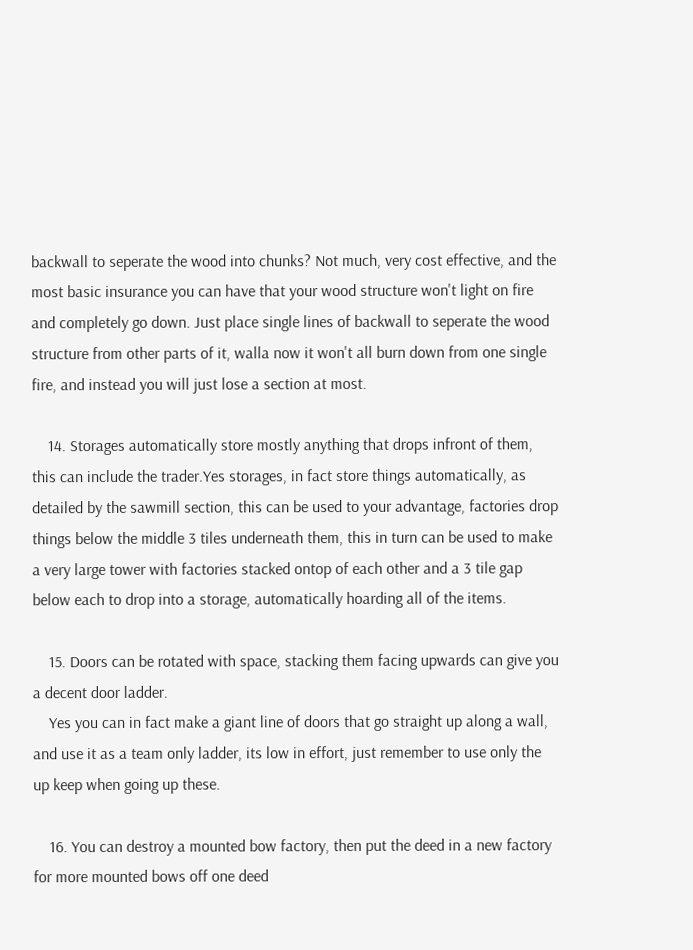backwall to seperate the wood into chunks? Not much, very cost effective, and the most basic insurance you can have that your wood structure won't light on fire and completely go down. Just place single lines of backwall to seperate the wood structure from other parts of it, walla now it won't all burn down from one single fire, and instead you will just lose a section at most.

    14. Storages automatically store mostly anything that drops infront of them, this can include the trader.Yes storages, in fact store things automatically, as detailed by the sawmill section, this can be used to your advantage, factories drop things below the middle 3 tiles underneath them, this in turn can be used to make a very large tower with factories stacked ontop of each other and a 3 tile gap below each to drop into a storage, automatically hoarding all of the items.

    15. Doors can be rotated with space, stacking them facing upwards can give you a decent door ladder.
    Yes you can in fact make a giant line of doors that go straight up along a wall, and use it as a team only ladder, its low in effort, just remember to use only the up keep when going up these.

    16. You can destroy a mounted bow factory, then put the deed in a new factory for more mounted bows off one deed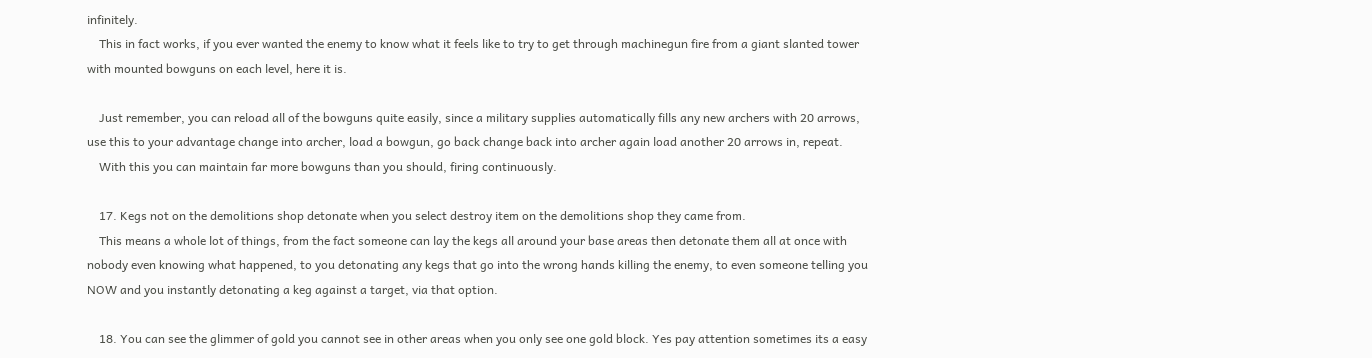infinitely.
    This in fact works, if you ever wanted the enemy to know what it feels like to try to get through machinegun fire from a giant slanted tower with mounted bowguns on each level, here it is.

    Just remember, you can reload all of the bowguns quite easily, since a military supplies automatically fills any new archers with 20 arrows, use this to your advantage change into archer, load a bowgun, go back change back into archer again load another 20 arrows in, repeat.
    With this you can maintain far more bowguns than you should, firing continuously.

    17. Kegs not on the demolitions shop detonate when you select destroy item on the demolitions shop they came from.
    This means a whole lot of things, from the fact someone can lay the kegs all around your base areas then detonate them all at once with nobody even knowing what happened, to you detonating any kegs that go into the wrong hands killing the enemy, to even someone telling you NOW and you instantly detonating a keg against a target, via that option.

    18. You can see the glimmer of gold you cannot see in other areas when you only see one gold block. Yes pay attention sometimes its a easy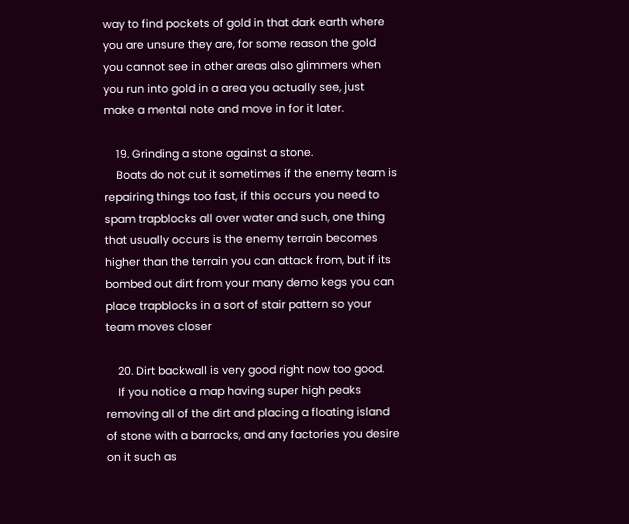way to find pockets of gold in that dark earth where you are unsure they are, for some reason the gold you cannot see in other areas also glimmers when you run into gold in a area you actually see, just make a mental note and move in for it later.

    19. Grinding a stone against a stone.
    Boats do not cut it sometimes if the enemy team is repairing things too fast, if this occurs you need to spam trapblocks all over water and such, one thing that usually occurs is the enemy terrain becomes higher than the terrain you can attack from, but if its bombed out dirt from your many demo kegs you can place trapblocks in a sort of stair pattern so your team moves closer

    20. Dirt backwall is very good right now too good.
    If you notice a map having super high peaks removing all of the dirt and placing a floating island of stone with a barracks, and any factories you desire on it such as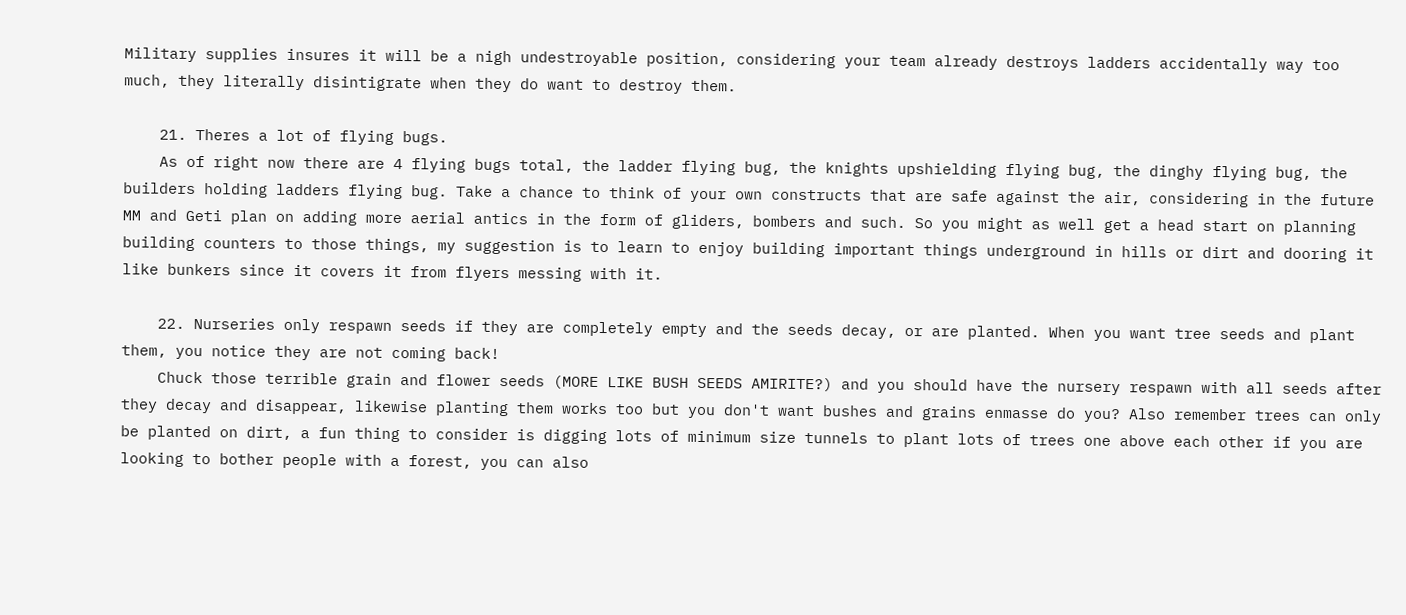Military supplies insures it will be a nigh undestroyable position, considering your team already destroys ladders accidentally way too much, they literally disintigrate when they do want to destroy them.

    21. Theres a lot of flying bugs.
    As of right now there are 4 flying bugs total, the ladder flying bug, the knights upshielding flying bug, the dinghy flying bug, the builders holding ladders flying bug. Take a chance to think of your own constructs that are safe against the air, considering in the future MM and Geti plan on adding more aerial antics in the form of gliders, bombers and such. So you might as well get a head start on planning building counters to those things, my suggestion is to learn to enjoy building important things underground in hills or dirt and dooring it like bunkers since it covers it from flyers messing with it.

    22. Nurseries only respawn seeds if they are completely empty and the seeds decay, or are planted. When you want tree seeds and plant them, you notice they are not coming back!
    Chuck those terrible grain and flower seeds (MORE LIKE BUSH SEEDS AMIRITE?) and you should have the nursery respawn with all seeds after they decay and disappear, likewise planting them works too but you don't want bushes and grains enmasse do you? Also remember trees can only be planted on dirt, a fun thing to consider is digging lots of minimum size tunnels to plant lots of trees one above each other if you are looking to bother people with a forest, you can also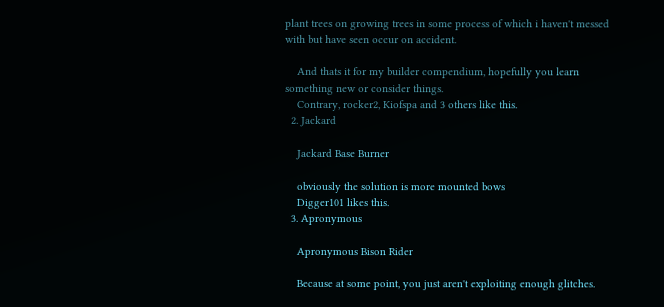plant trees on growing trees in some process of which i haven't messed with but have seen occur on accident.

    And thats it for my builder compendium, hopefully you learn something new or consider things.
    Contrary, rocker2, Kiofspa and 3 others like this.
  2. Jackard

    Jackard Base Burner

    obviously the solution is more mounted bows
    Digger101 likes this.
  3. Apronymous

    Apronymous Bison Rider

    Because at some point, you just aren't exploiting enough glitches.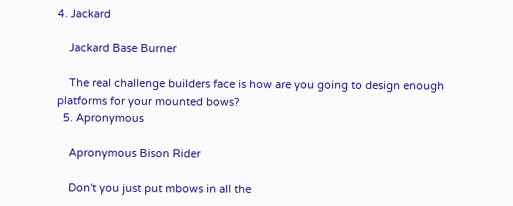4. Jackard

    Jackard Base Burner

    The real challenge builders face is how are you going to design enough platforms for your mounted bows?
  5. Apronymous

    Apronymous Bison Rider

    Don't you just put mbows in all the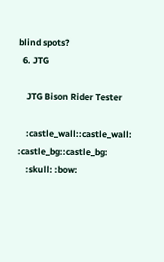blind spots?
  6. JTG

    JTG Bison Rider Tester

    :castle_wall::castle_wall: :castle_bg::castle_bg:
    :skull: :bow: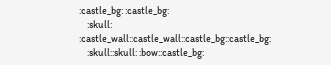:castle_bg: :castle_bg:
    :skull: :castle_wall::castle_wall::castle_bg::castle_bg:
    :skull::skull: :bow::castle_bg: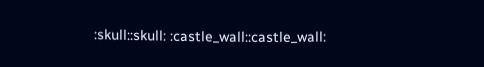:skull::skull: :castle_wall::castle_wall: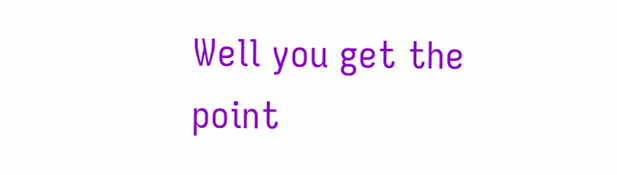Well you get the point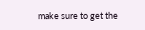make sure to get the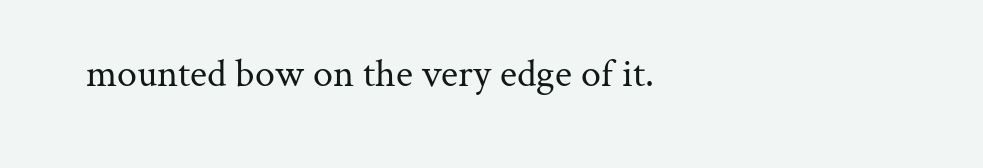mounted bow on the very edge of it.